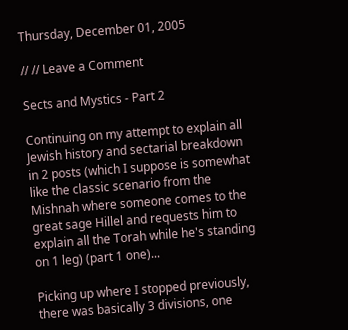Thursday, December 01, 2005

// // Leave a Comment

Sects and Mystics - Part 2

Continuing on my attempt to explain all Jewish history and sectarial breakdown in 2 posts (which I suppose is somewhat like the classic scenario from the Mishnah where someone comes to the great sage Hillel and requests him to explain all the Torah while he's standing on 1 leg) (part 1 one)...

Picking up where I stopped previously, there was basically 3 divisions, one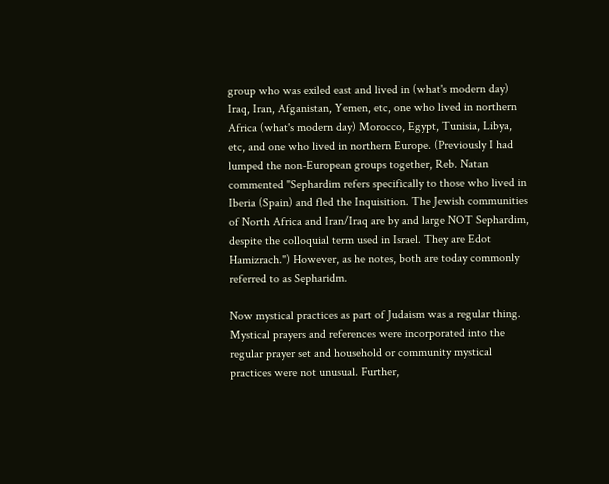group who was exiled east and lived in (what's modern day) Iraq, Iran, Afganistan, Yemen, etc, one who lived in northern Africa (what's modern day) Morocco, Egypt, Tunisia, Libya, etc, and one who lived in northern Europe. (Previously I had lumped the non-European groups together, Reb. Natan commented "Sephardim refers specifically to those who lived in Iberia (Spain) and fled the Inquisition. The Jewish communities of North Africa and Iran/Iraq are by and large NOT Sephardim, despite the colloquial term used in Israel. They are Edot Hamizrach.") However, as he notes, both are today commonly referred to as Sepharidm.

Now mystical practices as part of Judaism was a regular thing. Mystical prayers and references were incorporated into the regular prayer set and household or community mystical practices were not unusual. Further,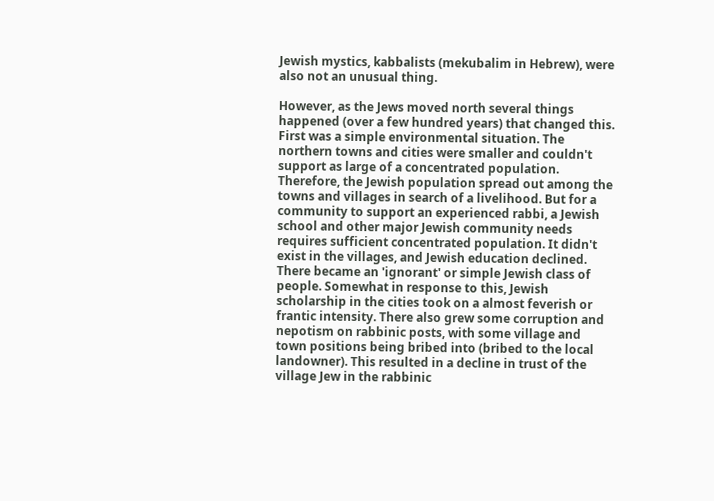Jewish mystics, kabbalists (mekubalim in Hebrew), were also not an unusual thing.

However, as the Jews moved north several things happened (over a few hundred years) that changed this. First was a simple environmental situation. The northern towns and cities were smaller and couldn't support as large of a concentrated population. Therefore, the Jewish population spread out among the towns and villages in search of a livelihood. But for a community to support an experienced rabbi, a Jewish school and other major Jewish community needs requires sufficient concentrated population. It didn't exist in the villages, and Jewish education declined. There became an 'ignorant' or simple Jewish class of people. Somewhat in response to this, Jewish scholarship in the cities took on a almost feverish or frantic intensity. There also grew some corruption and nepotism on rabbinic posts, with some village and town positions being bribed into (bribed to the local landowner). This resulted in a decline in trust of the village Jew in the rabbinic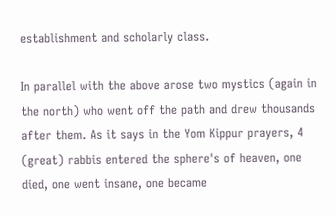establishment and scholarly class.

In parallel with the above arose two mystics (again in the north) who went off the path and drew thousands after them. As it says in the Yom Kippur prayers, 4 (great) rabbis entered the sphere's of heaven, one died, one went insane, one became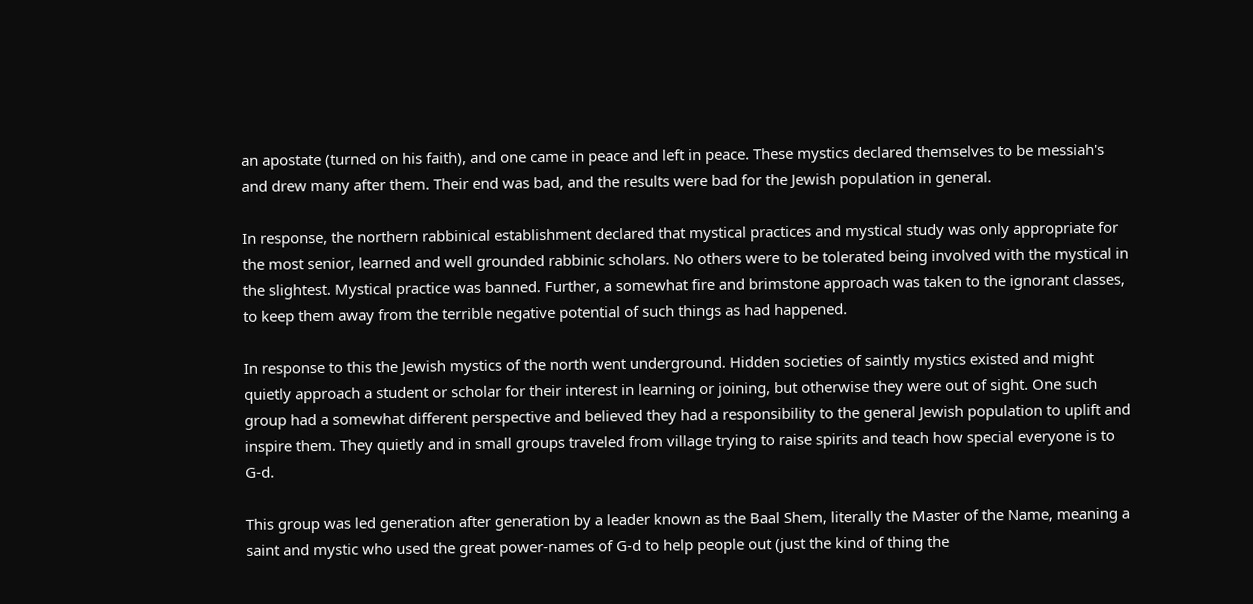an apostate (turned on his faith), and one came in peace and left in peace. These mystics declared themselves to be messiah's and drew many after them. Their end was bad, and the results were bad for the Jewish population in general.

In response, the northern rabbinical establishment declared that mystical practices and mystical study was only appropriate for the most senior, learned and well grounded rabbinic scholars. No others were to be tolerated being involved with the mystical in the slightest. Mystical practice was banned. Further, a somewhat fire and brimstone approach was taken to the ignorant classes, to keep them away from the terrible negative potential of such things as had happened.

In response to this the Jewish mystics of the north went underground. Hidden societies of saintly mystics existed and might quietly approach a student or scholar for their interest in learning or joining, but otherwise they were out of sight. One such group had a somewhat different perspective and believed they had a responsibility to the general Jewish population to uplift and inspire them. They quietly and in small groups traveled from village trying to raise spirits and teach how special everyone is to G-d.

This group was led generation after generation by a leader known as the Baal Shem, literally the Master of the Name, meaning a saint and mystic who used the great power-names of G-d to help people out (just the kind of thing the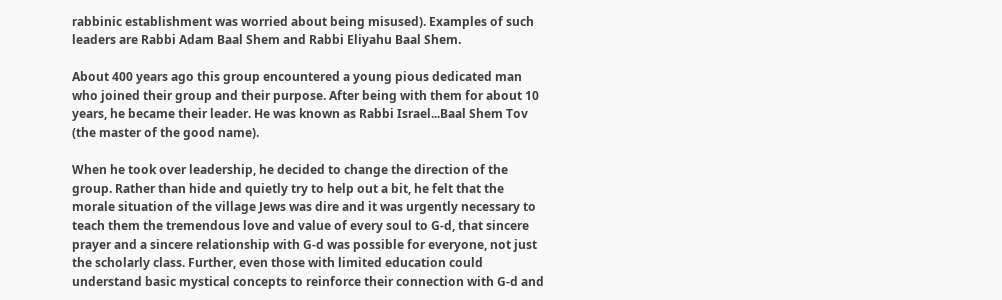rabbinic establishment was worried about being misused). Examples of such leaders are Rabbi Adam Baal Shem and Rabbi Eliyahu Baal Shem.

About 400 years ago this group encountered a young pious dedicated man who joined their group and their purpose. After being with them for about 10 years, he became their leader. He was known as Rabbi Israel...Baal Shem Tov (the master of the good name).

When he took over leadership, he decided to change the direction of the group. Rather than hide and quietly try to help out a bit, he felt that the morale situation of the village Jews was dire and it was urgently necessary to teach them the tremendous love and value of every soul to G-d, that sincere prayer and a sincere relationship with G-d was possible for everyone, not just the scholarly class. Further, even those with limited education could understand basic mystical concepts to reinforce their connection with G-d and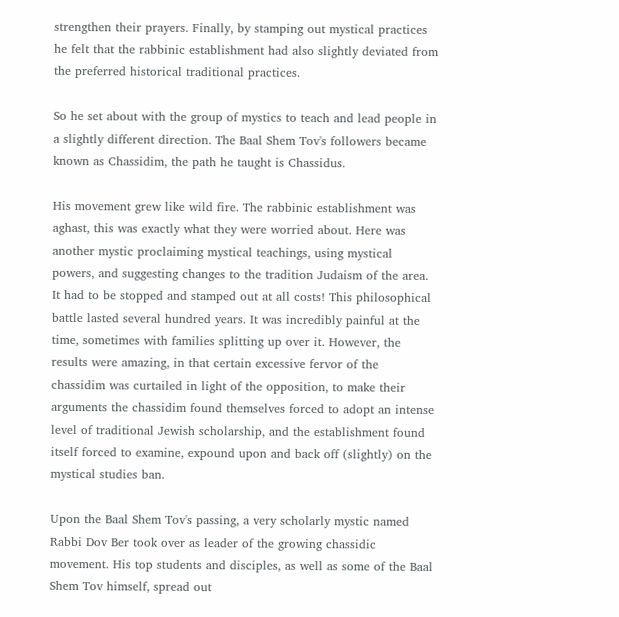strengthen their prayers. Finally, by stamping out mystical practices he felt that the rabbinic establishment had also slightly deviated from the preferred historical traditional practices.

So he set about with the group of mystics to teach and lead people in a slightly different direction. The Baal Shem Tov's followers became known as Chassidim, the path he taught is Chassidus.

His movement grew like wild fire. The rabbinic establishment was aghast, this was exactly what they were worried about. Here was another mystic proclaiming mystical teachings, using mystical powers, and suggesting changes to the tradition Judaism of the area. It had to be stopped and stamped out at all costs! This philosophical battle lasted several hundred years. It was incredibly painful at the time, sometimes with families splitting up over it. However, the results were amazing, in that certain excessive fervor of the chassidim was curtailed in light of the opposition, to make their arguments the chassidim found themselves forced to adopt an intense level of traditional Jewish scholarship, and the establishment found itself forced to examine, expound upon and back off (slightly) on the mystical studies ban.

Upon the Baal Shem Tov's passing, a very scholarly mystic named Rabbi Dov Ber took over as leader of the growing chassidic movement. His top students and disciples, as well as some of the Baal Shem Tov himself, spread out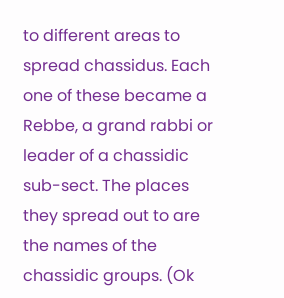to different areas to spread chassidus. Each one of these became a Rebbe, a grand rabbi or leader of a chassidic sub-sect. The places they spread out to are the names of the chassidic groups. (Ok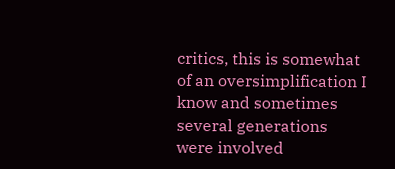critics, this is somewhat of an oversimplification I know and sometimes several generations were involved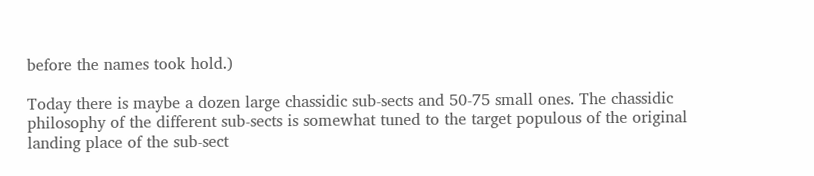before the names took hold.)

Today there is maybe a dozen large chassidic sub-sects and 50-75 small ones. The chassidic philosophy of the different sub-sects is somewhat tuned to the target populous of the original landing place of the sub-sect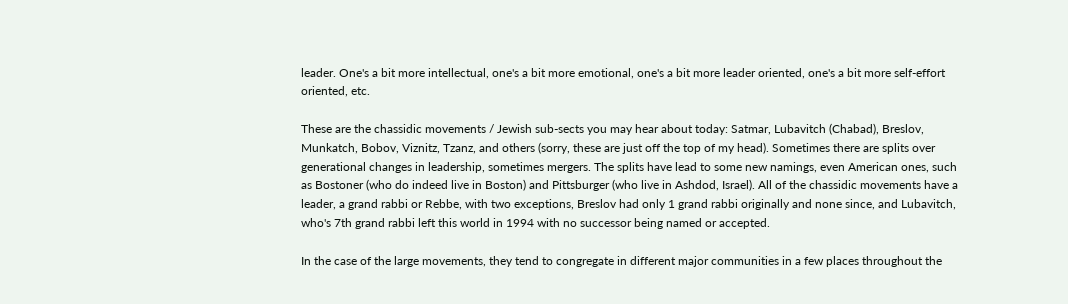leader. One's a bit more intellectual, one's a bit more emotional, one's a bit more leader oriented, one's a bit more self-effort oriented, etc.

These are the chassidic movements / Jewish sub-sects you may hear about today: Satmar, Lubavitch (Chabad), Breslov, Munkatch, Bobov, Viznitz, Tzanz, and others (sorry, these are just off the top of my head). Sometimes there are splits over generational changes in leadership, sometimes mergers. The splits have lead to some new namings, even American ones, such as Bostoner (who do indeed live in Boston) and Pittsburger (who live in Ashdod, Israel). All of the chassidic movements have a leader, a grand rabbi or Rebbe, with two exceptions, Breslov had only 1 grand rabbi originally and none since, and Lubavitch, who's 7th grand rabbi left this world in 1994 with no successor being named or accepted.

In the case of the large movements, they tend to congregate in different major communities in a few places throughout the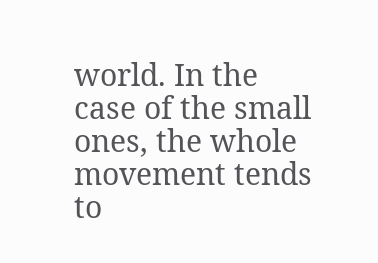world. In the case of the small ones, the whole movement tends to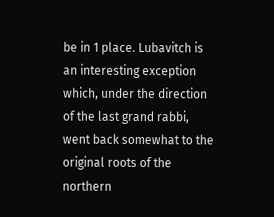be in 1 place. Lubavitch is an interesting exception which, under the direction of the last grand rabbi, went back somewhat to the original roots of the northern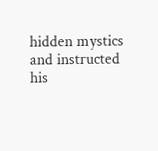hidden mystics and instructed his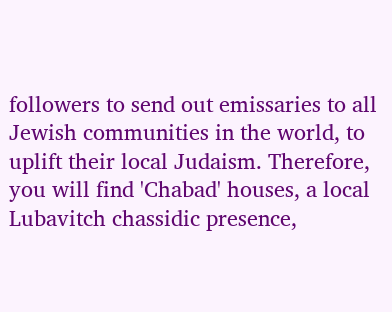followers to send out emissaries to all Jewish communities in the world, to uplift their local Judaism. Therefore, you will find 'Chabad' houses, a local Lubavitch chassidic presence,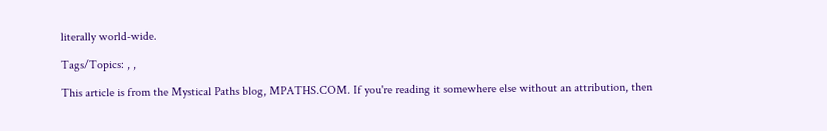literally world-wide.

Tags/Topics: , ,

This article is from the Mystical Paths blog, MPATHS.COM. If you're reading it somewhere else without an attribution, then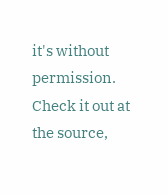it's without permission. Check it out at the source,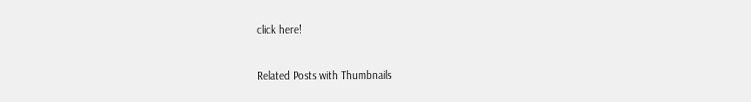click here!


Related Posts with Thumbnails